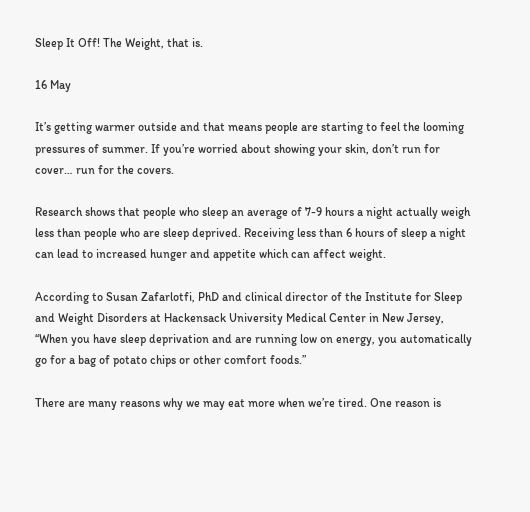Sleep It Off! The Weight, that is.

16 May

It’s getting warmer outside and that means people are starting to feel the looming pressures of summer. If you’re worried about showing your skin, don’t run for cover… run for the covers.

Research shows that people who sleep an average of 7-9 hours a night actually weigh less than people who are sleep deprived. Receiving less than 6 hours of sleep a night can lead to increased hunger and appetite which can affect weight.

According to Susan Zafarlotfi, PhD and clinical director of the Institute for Sleep and Weight Disorders at Hackensack University Medical Center in New Jersey, “When you have sleep deprivation and are running low on energy, you automatically go for a bag of potato chips or other comfort foods.”

There are many reasons why we may eat more when we’re tired. One reason is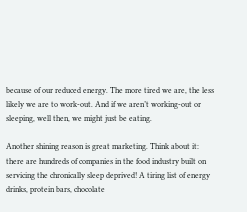because of our reduced energy. The more tired we are, the less likely we are to work-out. And if we aren’t working-out or sleeping, well then, we might just be eating.

Another shining reason is great marketing. Think about it: there are hundreds of companies in the food industry built on servicing the chronically sleep deprived! A tiring list of energy drinks, protein bars, chocolate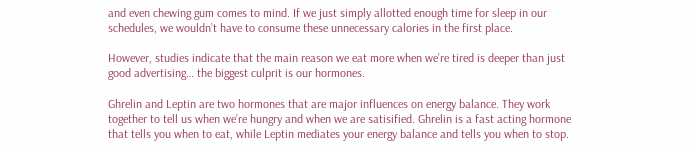and even chewing gum comes to mind. If we just simply allotted enough time for sleep in our schedules, we wouldn’t have to consume these unnecessary calories in the first place.

However, studies indicate that the main reason we eat more when we’re tired is deeper than just good advertising… the biggest culprit is our hormones.

Ghrelin and Leptin are two hormones that are major influences on energy balance. They work together to tell us when we’re hungry and when we are satisified. Ghrelin is a fast acting hormone that tells you when to eat, while Leptin mediates your energy balance and tells you when to stop.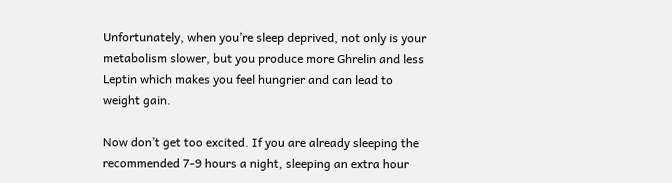Unfortunately, when you’re sleep deprived, not only is your metabolism slower, but you produce more Ghrelin and less Leptin which makes you feel hungrier and can lead to weight gain.

Now don’t get too excited. If you are already sleeping the recommended 7-9 hours a night, sleeping an extra hour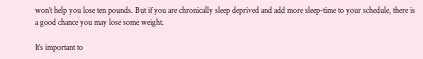won’t help you lose ten pounds. But if you are chronically sleep deprived and add more sleep-time to your schedule, there is a good chance you may lose some weight.

It’s important to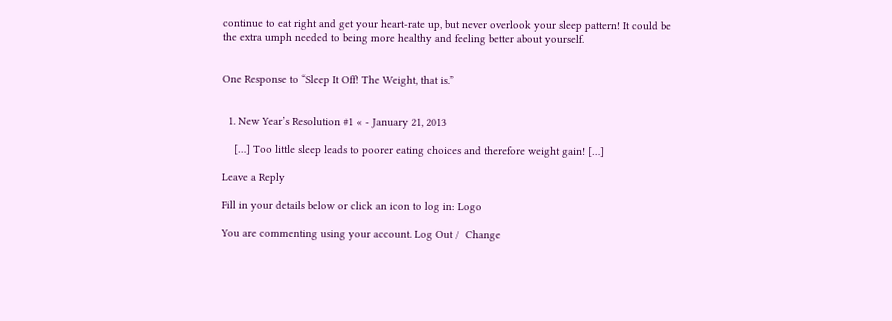continue to eat right and get your heart-rate up, but never overlook your sleep pattern! It could be the extra umph needed to being more healthy and feeling better about yourself.


One Response to “Sleep It Off! The Weight, that is.”


  1. New Year’s Resolution #1 « - January 21, 2013

    […] Too little sleep leads to poorer eating choices and therefore weight gain! […]

Leave a Reply

Fill in your details below or click an icon to log in: Logo

You are commenting using your account. Log Out /  Change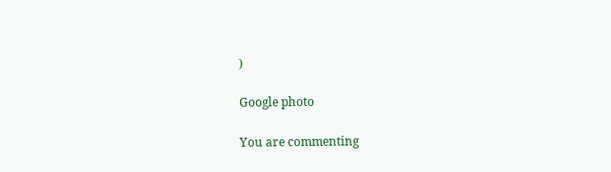)

Google photo

You are commenting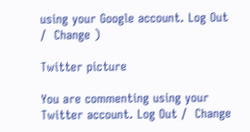using your Google account. Log Out /  Change )

Twitter picture

You are commenting using your Twitter account. Log Out /  Change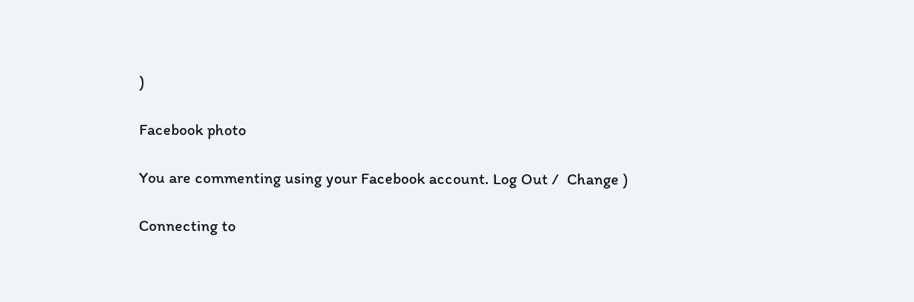)

Facebook photo

You are commenting using your Facebook account. Log Out /  Change )

Connecting to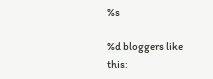%s

%d bloggers like this: